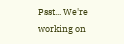Psst... We're working on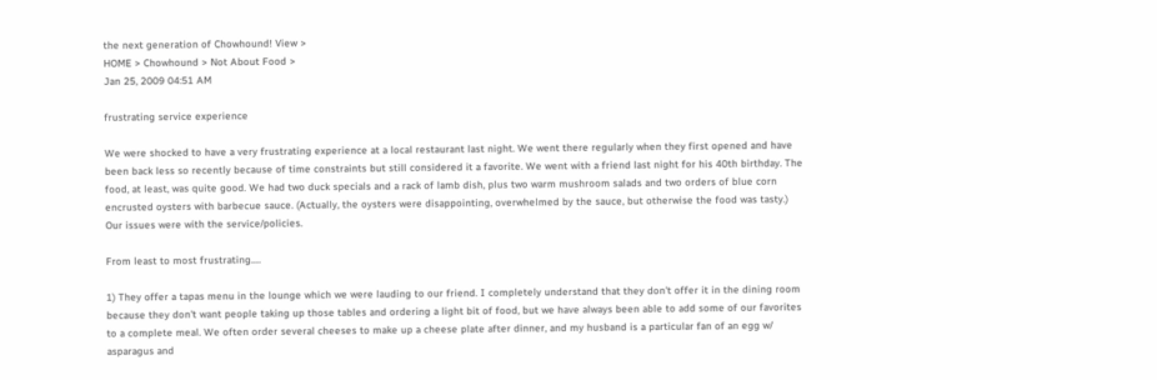the next generation of Chowhound! View >
HOME > Chowhound > Not About Food >
Jan 25, 2009 04:51 AM

frustrating service experience

We were shocked to have a very frustrating experience at a local restaurant last night. We went there regularly when they first opened and have been back less so recently because of time constraints but still considered it a favorite. We went with a friend last night for his 40th birthday. The food, at least, was quite good. We had two duck specials and a rack of lamb dish, plus two warm mushroom salads and two orders of blue corn encrusted oysters with barbecue sauce. (Actually, the oysters were disappointing, overwhelmed by the sauce, but otherwise the food was tasty.) Our issues were with the service/policies.

From least to most frustrating.....

1) They offer a tapas menu in the lounge which we were lauding to our friend. I completely understand that they don't offer it in the dining room because they don't want people taking up those tables and ordering a light bit of food, but we have always been able to add some of our favorites to a complete meal. We often order several cheeses to make up a cheese plate after dinner, and my husband is a particular fan of an egg w/ asparagus and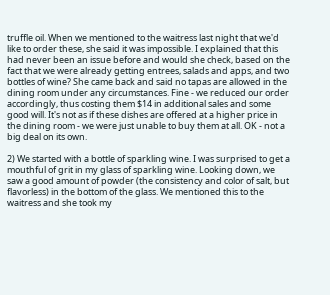truffle oil. When we mentioned to the waitress last night that we'd like to order these, she said it was impossible. I explained that this had never been an issue before and would she check, based on the fact that we were already getting entrees, salads and apps, and two bottles of wine? She came back and said no tapas are allowed in the dining room under any circumstances. Fine - we reduced our order accordingly, thus costing them $14 in additional sales and some good will. It's not as if these dishes are offered at a higher price in the dining room - we were just unable to buy them at all. OK - not a big deal on its own.

2) We started with a bottle of sparkling wine. I was surprised to get a mouthful of grit in my glass of sparkling wine. Looking down, we saw a good amount of powder (the consistency and color of salt, but flavorless) in the bottom of the glass. We mentioned this to the waitress and she took my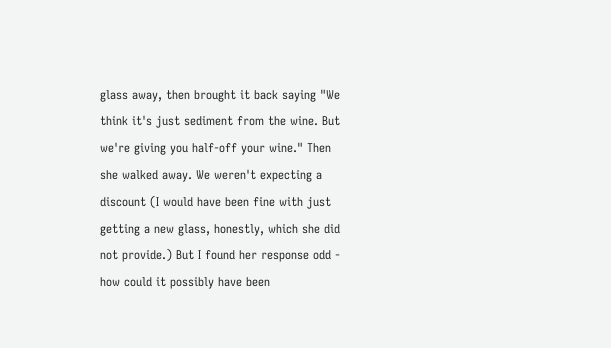glass away, then brought it back saying "We think it's just sediment from the wine. But we're giving you half-off your wine." Then she walked away. We weren't expecting a discount (I would have been fine with just getting a new glass, honestly, which she did not provide.) But I found her response odd - how could it possibly have been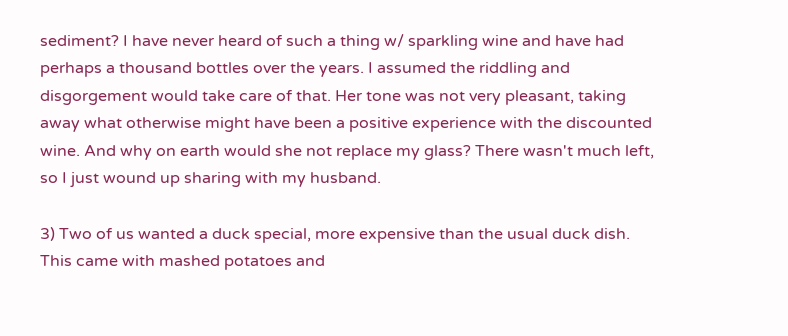sediment? I have never heard of such a thing w/ sparkling wine and have had perhaps a thousand bottles over the years. I assumed the riddling and disgorgement would take care of that. Her tone was not very pleasant, taking away what otherwise might have been a positive experience with the discounted wine. And why on earth would she not replace my glass? There wasn't much left, so I just wound up sharing with my husband.

3) Two of us wanted a duck special, more expensive than the usual duck dish. This came with mashed potatoes and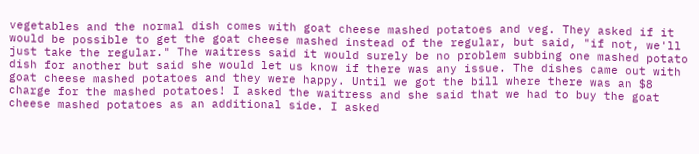vegetables and the normal dish comes with goat cheese mashed potatoes and veg. They asked if it would be possible to get the goat cheese mashed instead of the regular, but said, "if not, we'll just take the regular." The waitress said it would surely be no problem subbing one mashed potato dish for another but said she would let us know if there was any issue. The dishes came out with goat cheese mashed potatoes and they were happy. Until we got the bill where there was an $8 charge for the mashed potatoes! I asked the waitress and she said that we had to buy the goat cheese mashed potatoes as an additional side. I asked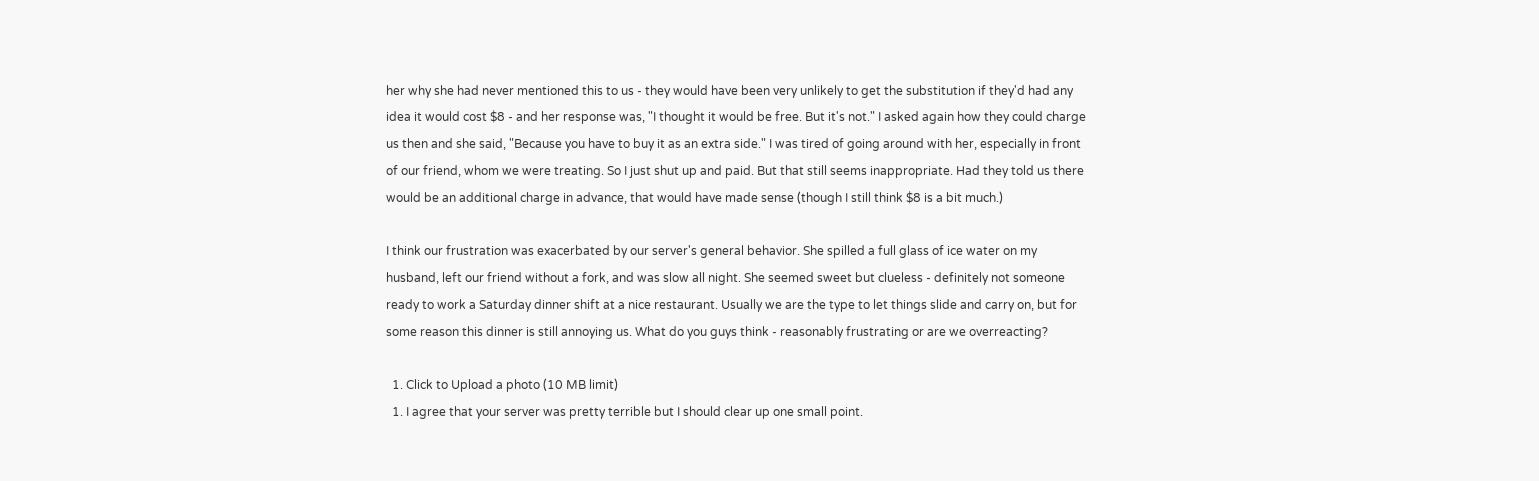her why she had never mentioned this to us - they would have been very unlikely to get the substitution if they'd had any idea it would cost $8 - and her response was, "I thought it would be free. But it's not." I asked again how they could charge us then and she said, "Because you have to buy it as an extra side." I was tired of going around with her, especially in front of our friend, whom we were treating. So I just shut up and paid. But that still seems inappropriate. Had they told us there would be an additional charge in advance, that would have made sense (though I still think $8 is a bit much.)

I think our frustration was exacerbated by our server's general behavior. She spilled a full glass of ice water on my husband, left our friend without a fork, and was slow all night. She seemed sweet but clueless - definitely not someone ready to work a Saturday dinner shift at a nice restaurant. Usually we are the type to let things slide and carry on, but for some reason this dinner is still annoying us. What do you guys think - reasonably frustrating or are we overreacting?

  1. Click to Upload a photo (10 MB limit)
  1. I agree that your server was pretty terrible but I should clear up one small point.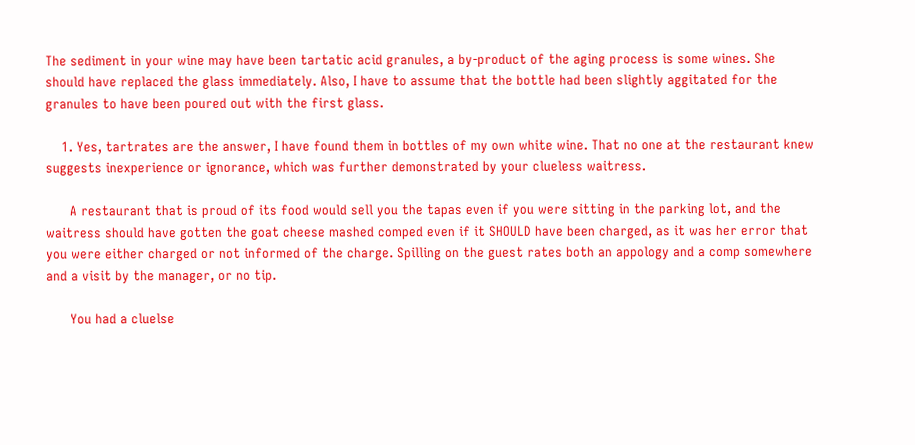The sediment in your wine may have been tartatic acid granules, a by-product of the aging process is some wines. She should have replaced the glass immediately. Also, I have to assume that the bottle had been slightly aggitated for the granules to have been poured out with the first glass.

    1. Yes, tartrates are the answer, I have found them in bottles of my own white wine. That no one at the restaurant knew suggests inexperience or ignorance, which was further demonstrated by your clueless waitress.

      A restaurant that is proud of its food would sell you the tapas even if you were sitting in the parking lot, and the waitress should have gotten the goat cheese mashed comped even if it SHOULD have been charged, as it was her error that you were either charged or not informed of the charge. Spilling on the guest rates both an appology and a comp somewhere and a visit by the manager, or no tip.

      You had a cluelse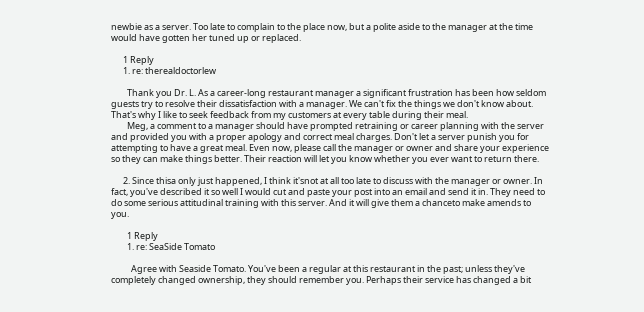newbie as a server. Too late to complain to the place now, but a polite aside to the manager at the time would have gotten her tuned up or replaced.

      1 Reply
      1. re: therealdoctorlew

        Thank you Dr. L. As a career-long restaurant manager a significant frustration has been how seldom guests try to resolve their dissatisfaction with a manager. We can't fix the things we don't know about. That's why I like to seek feedback from my customers at every table during their meal.
        Meg, a comment to a manager should have prompted retraining or career planning with the server and provided you with a proper apology and correct meal charges. Don't let a server punish you for attempting to have a great meal. Even now, please call the manager or owner and share your experience so they can make things better. Their reaction will let you know whether you ever want to return there.

      2. Since thisa only just happened, I think it'snot at all too late to discuss with the manager or owner. In fact, you've described it so well I would cut and paste your post into an email and send it in. They need to do some serious attitudinal training with this server. And it will give them a chanceto make amends to you.

        1 Reply
        1. re: SeaSide Tomato

          Agree with Seaside Tomato. You've been a regular at this restaurant in the past; unless they've completely changed ownership, they should remember you. Perhaps their service has changed a bit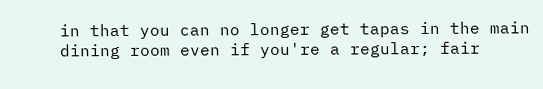in that you can no longer get tapas in the main dining room even if you're a regular; fair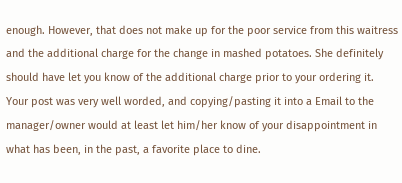enough. However, that does not make up for the poor service from this waitress and the additional charge for the change in mashed potatoes. She definitely should have let you know of the additional charge prior to your ordering it. Your post was very well worded, and copying/pasting it into a Email to the manager/owner would at least let him/her know of your disappointment in what has been, in the past, a favorite place to dine.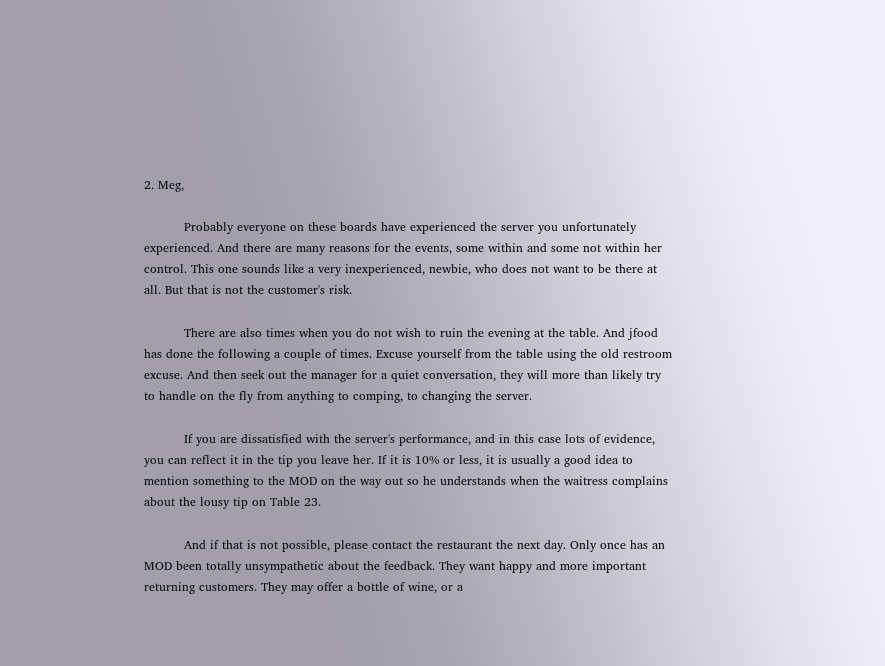2. Meg,

          Probably everyone on these boards have experienced the server you unfortunately experienced. And there are many reasons for the events, some within and some not within her control. This one sounds like a very inexperienced, newbie, who does not want to be there at all. But that is not the customer's risk.

          There are also times when you do not wish to ruin the evening at the table. And jfood has done the following a couple of times. Excuse yourself from the table using the old restroom excuse. And then seek out the manager for a quiet conversation, they will more than likely try to handle on the fly from anything to comping, to changing the server.

          If you are dissatisfied with the server's performance, and in this case lots of evidence, you can reflect it in the tip you leave her. If it is 10% or less, it is usually a good idea to mention something to the MOD on the way out so he understands when the waitress complains about the lousy tip on Table 23.

          And if that is not possible, please contact the restaurant the next day. Only once has an MOD been totally unsympathetic about the feedback. They want happy and more important returning customers. They may offer a bottle of wine, or a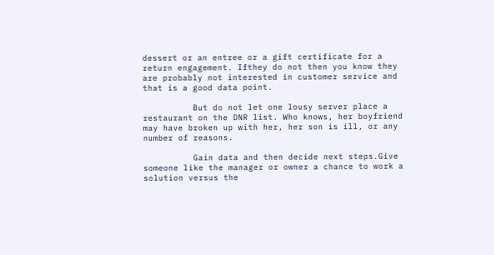dessert or an entree or a gift certificate for a return engagement. Ifthey do not then you know they are probably not interested in customer service and that is a good data point.

          But do not let one lousy server place a restaurant on the DNR list. Who knows, her boyfriend may have broken up with her, her son is ill, or any number of reasons.

          Gain data and then decide next steps.Give someone like the manager or owner a chance to work a solution versus the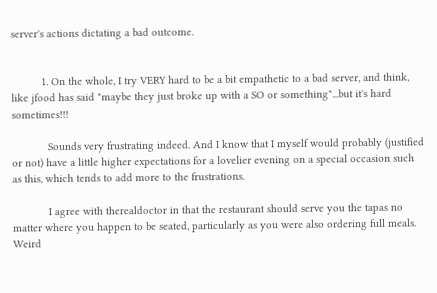server's actions dictating a bad outcome.


          1. On the whole, I try VERY hard to be a bit empathetic to a bad server, and think, like jfood has said "maybe they just broke up with a SO or something"...but it's hard sometimes!!!

            Sounds very frustrating indeed. And I know that I myself would probably (justified or not) have a little higher expectations for a lovelier evening on a special occasion such as this, which tends to add more to the frustrations.

            I agree with therealdoctor in that the restaurant should serve you the tapas no matter where you happen to be seated, particularly as you were also ordering full meals. Weird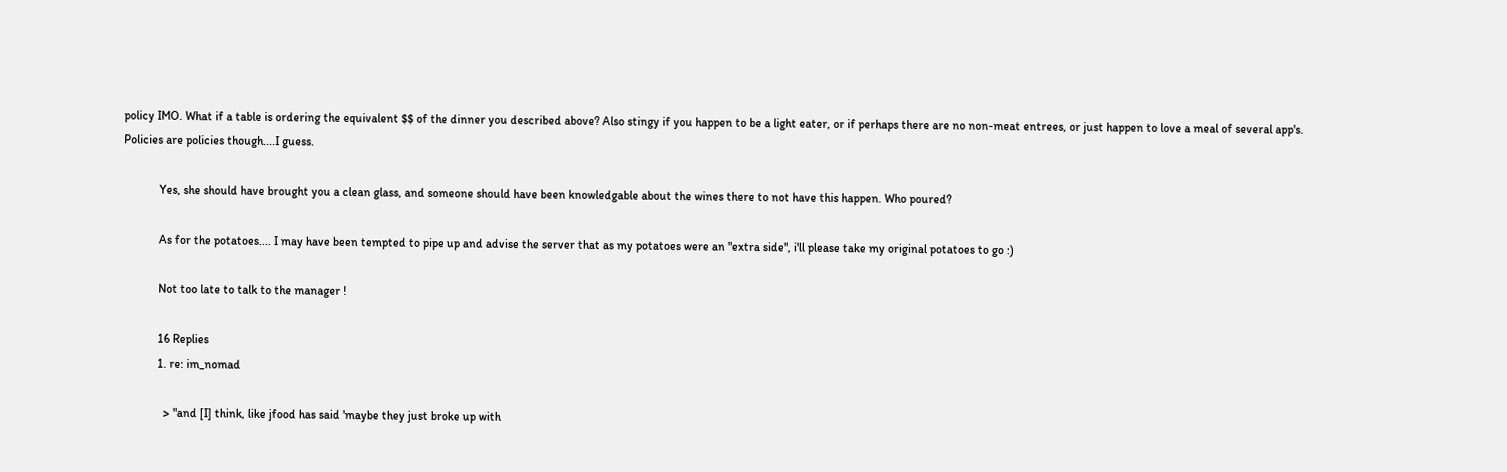policy IMO. What if a table is ordering the equivalent $$ of the dinner you described above? Also stingy if you happen to be a light eater, or if perhaps there are no non-meat entrees, or just happen to love a meal of several app's. Policies are policies though....I guess.

            Yes, she should have brought you a clean glass, and someone should have been knowledgable about the wines there to not have this happen. Who poured?

            As for the potatoes.... I may have been tempted to pipe up and advise the server that as my potatoes were an "extra side", i'll please take my original potatoes to go :)

            Not too late to talk to the manager !

            16 Replies
            1. re: im_nomad

              > "and [I] think, like jfood has said 'maybe they just broke up with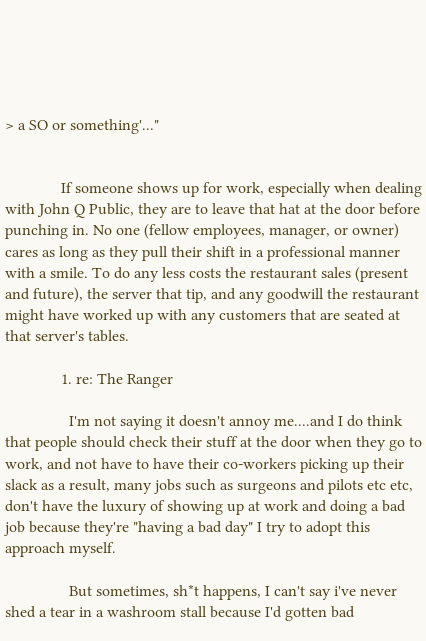> a SO or something'..."


              If someone shows up for work, especially when dealing with John Q Public, they are to leave that hat at the door before punching in. No one (fellow employees, manager, or owner) cares as long as they pull their shift in a professional manner with a smile. To do any less costs the restaurant sales (present and future), the server that tip, and any goodwill the restaurant might have worked up with any customers that are seated at that server's tables.

              1. re: The Ranger

                I'm not saying it doesn't annoy me....and I do think that people should check their stuff at the door when they go to work, and not have to have their co-workers picking up their slack as a result, many jobs such as surgeons and pilots etc etc, don't have the luxury of showing up at work and doing a bad job because they're "having a bad day" I try to adopt this approach myself.

                But sometimes, sh*t happens, I can't say i've never shed a tear in a washroom stall because I'd gotten bad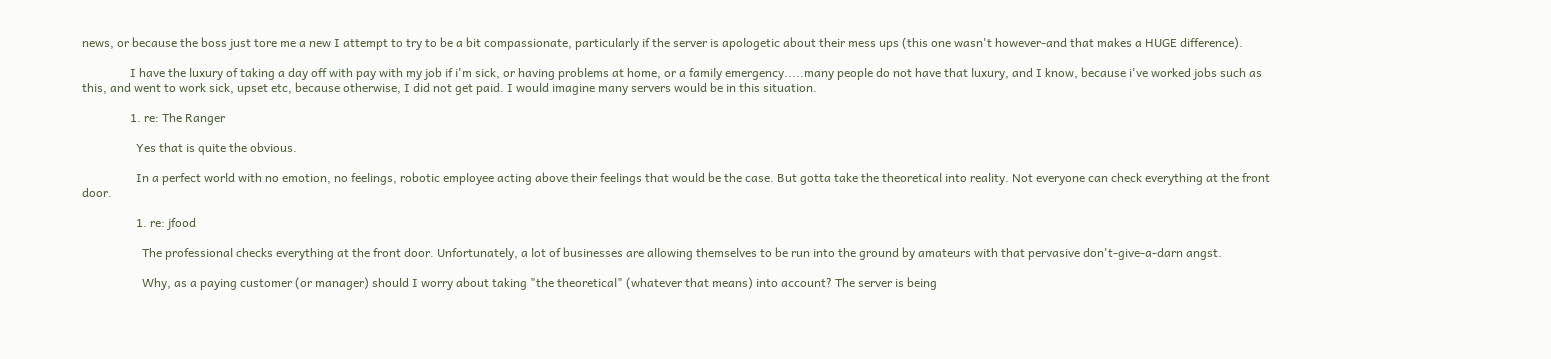news, or because the boss just tore me a new I attempt to try to be a bit compassionate, particularly if the server is apologetic about their mess ups (this one wasn't however-and that makes a HUGE difference).

                I have the luxury of taking a day off with pay with my job if i'm sick, or having problems at home, or a family emergency.....many people do not have that luxury, and I know, because i've worked jobs such as this, and went to work sick, upset etc, because otherwise, I did not get paid. I would imagine many servers would be in this situation.

                1. re: The Ranger

                  Yes that is quite the obvious.

                  In a perfect world with no emotion, no feelings, robotic employee acting above their feelings that would be the case. But gotta take the theoretical into reality. Not everyone can check everything at the front door.

                  1. re: jfood

                    The professional checks everything at the front door. Unfortunately, a lot of businesses are allowing themselves to be run into the ground by amateurs with that pervasive don't-give-a-darn angst.

                    Why, as a paying customer (or manager) should I worry about taking "the theoretical" (whatever that means) into account? The server is being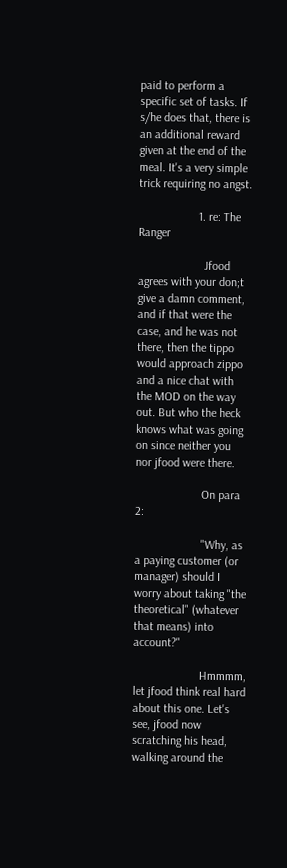paid to perform a specific set of tasks. If s/he does that, there is an additional reward given at the end of the meal. It's a very simple trick requiring no angst.

                    1. re: The Ranger

                      Jfood agrees with your don;t give a damn comment, and if that were the case, and he was not there, then the tippo would approach zippo and a nice chat with the MOD on the way out. But who the heck knows what was going on since neither you nor jfood were there.

                      On para 2:

                      "Why, as a paying customer (or manager) should I worry about taking "the theoretical" (whatever that means) into account?"

                      Hmmmm, let jfood think real hard about this one. Let's see, jfood now scratching his head, walking around the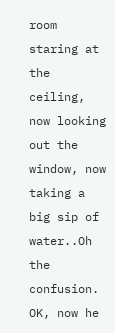room staring at the ceiling, now looking out the window, now taking a big sip of water..Oh the confusion. OK, now he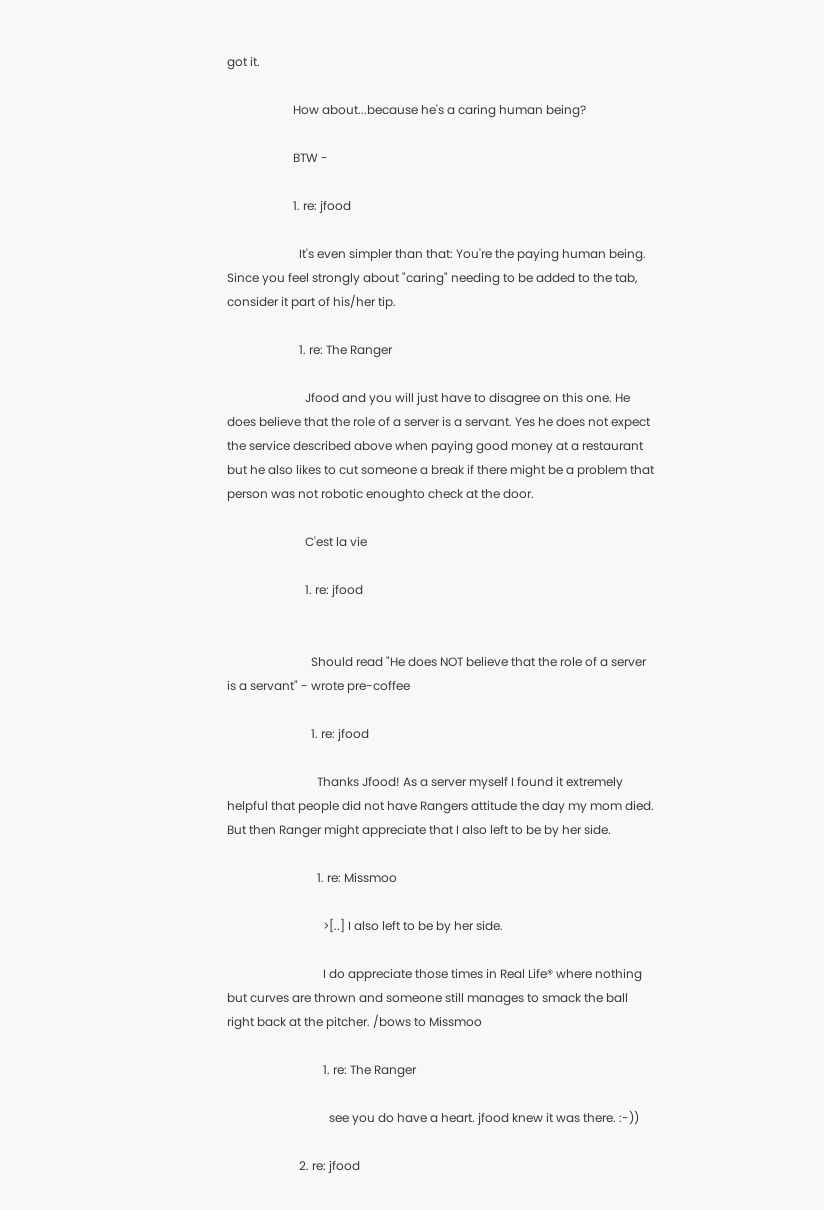got it.

                      How about...because he's a caring human being?

                      BTW -

                      1. re: jfood

                        It's even simpler than that: You're the paying human being. Since you feel strongly about "caring" needing to be added to the tab, consider it part of his/her tip.

                        1. re: The Ranger

                          Jfood and you will just have to disagree on this one. He does believe that the role of a server is a servant. Yes he does not expect the service described above when paying good money at a restaurant but he also likes to cut someone a break if there might be a problem that person was not robotic enoughto check at the door.

                          C'est la vie

                          1. re: jfood


                            Should read "He does NOT believe that the role of a server is a servant" - wrote pre-coffee

                            1. re: jfood

                              Thanks Jfood! As a server myself I found it extremely helpful that people did not have Rangers attitude the day my mom died. But then Ranger might appreciate that I also left to be by her side.

                              1. re: Missmoo

                                >[..] I also left to be by her side.

                                I do appreciate those times in Real Life® where nothing but curves are thrown and someone still manages to smack the ball right back at the pitcher. /bows to Missmoo

                                1. re: The Ranger

                                  see you do have a heart. jfood knew it was there. :-))

                        2. re: jfood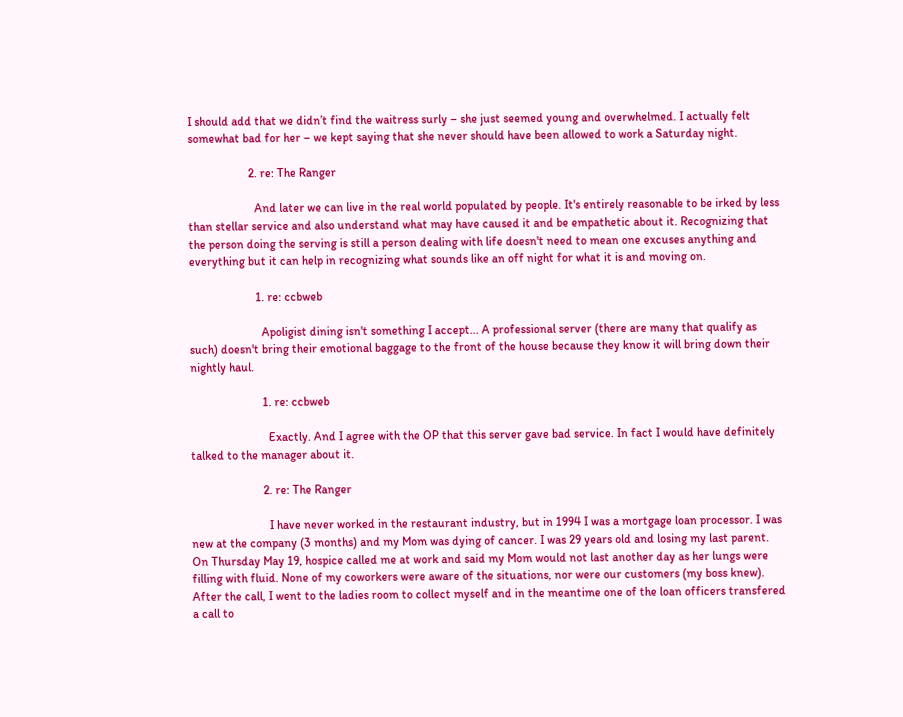I should add that we didn’t find the waitress surly – she just seemed young and overwhelmed. I actually felt somewhat bad for her – we kept saying that she never should have been allowed to work a Saturday night.

                    2. re: The Ranger

                      And later we can live in the real world populated by people. It's entirely reasonable to be irked by less than stellar service and also understand what may have caused it and be empathetic about it. Recognizing that the person doing the serving is still a person dealing with life doesn't need to mean one excuses anything and everything but it can help in recognizing what sounds like an off night for what it is and moving on.

                      1. re: ccbweb

                        Apoligist dining isn't something I accept... A professional server (there are many that qualify as such) doesn't bring their emotional baggage to the front of the house because they know it will bring down their nightly haul.

                        1. re: ccbweb

                          Exactly. And I agree with the OP that this server gave bad service. In fact I would have definitely talked to the manager about it.

                        2. re: The Ranger

                          I have never worked in the restaurant industry, but in 1994 I was a mortgage loan processor. I was new at the company (3 months) and my Mom was dying of cancer. I was 29 years old and losing my last parent. On Thursday May 19, hospice called me at work and said my Mom would not last another day as her lungs were filling with fluid. None of my coworkers were aware of the situations, nor were our customers (my boss knew). After the call, I went to the ladies room to collect myself and in the meantime one of the loan officers transfered a call to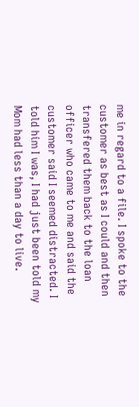me in regard to a file. I spoke to the customer as best as I could and then transfered them back to the loan officer who came to me and said the customer said I seemed distracted. I told him I was, I had just been told my Mom had less than a day to live.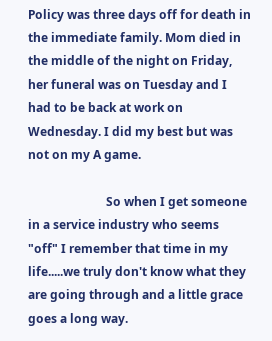Policy was three days off for death in the immediate family. Mom died in the middle of the night on Friday, her funeral was on Tuesday and I had to be back at work on Wednesday. I did my best but was not on my A game.

                          So when I get someone in a service industry who seems "off" I remember that time in my life.....we truly don't know what they are going through and a little grace goes a long way.